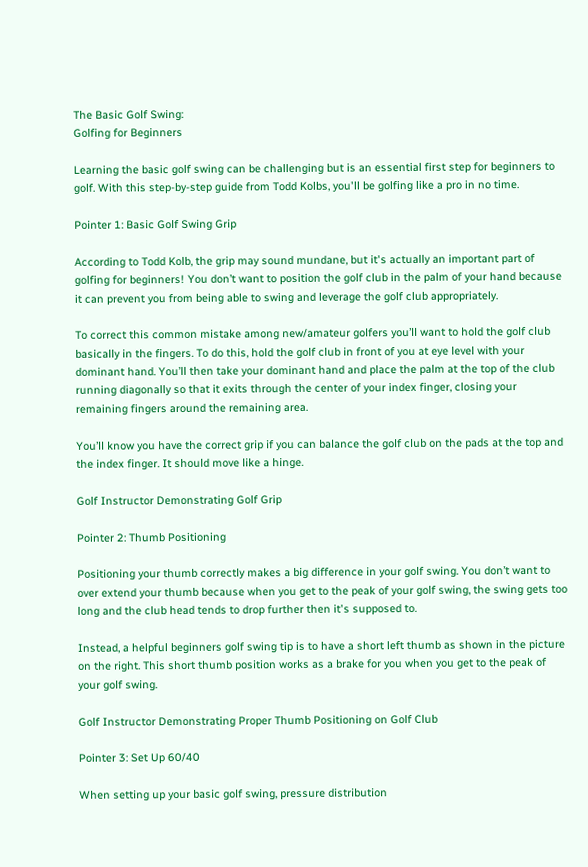The Basic Golf Swing:
Golfing for Beginners

Learning the basic golf swing can be challenging but is an essential first step for beginners to golf. With this step-by-step guide from Todd Kolbs, you'll be golfing like a pro in no time.

Pointer 1: Basic Golf Swing Grip

According to Todd Kolb, the grip may sound mundane, but it's actually an important part of golfing for beginners! You don’t want to position the golf club in the palm of your hand because it can prevent you from being able to swing and leverage the golf club appropriately.

To correct this common mistake among new/amateur golfers you’ll want to hold the golf club basically in the fingers. To do this, hold the golf club in front of you at eye level with your dominant hand. You’ll then take your dominant hand and place the palm at the top of the club running diagonally so that it exits through the center of your index finger, closing your remaining fingers around the remaining area.

You’ll know you have the correct grip if you can balance the golf club on the pads at the top and the index finger. It should move like a hinge.

Golf Instructor Demonstrating Golf Grip

Pointer 2: Thumb Positioning

Positioning your thumb correctly makes a big difference in your golf swing. You don’t want to over extend your thumb because when you get to the peak of your golf swing, the swing gets too long and the club head tends to drop further then it's supposed to.

Instead, a helpful beginners golf swing tip is to have a short left thumb as shown in the picture on the right. This short thumb position works as a brake for you when you get to the peak of your golf swing.

Golf Instructor Demonstrating Proper Thumb Positioning on Golf Club

Pointer 3: Set Up 60/40

When setting up your basic golf swing, pressure distribution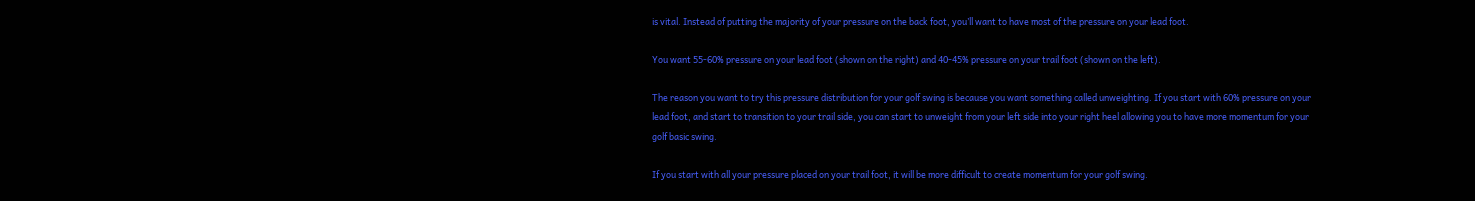is vital. Instead of putting the majority of your pressure on the back foot, you’ll want to have most of the pressure on your lead foot.

You want 55-60% pressure on your lead foot (shown on the right) and 40-45% pressure on your trail foot (shown on the left).

The reason you want to try this pressure distribution for your golf swing is because you want something called unweighting. If you start with 60% pressure on your lead foot, and start to transition to your trail side, you can start to unweight from your left side into your right heel allowing you to have more momentum for your golf basic swing.

If you start with all your pressure placed on your trail foot, it will be more difficult to create momentum for your golf swing.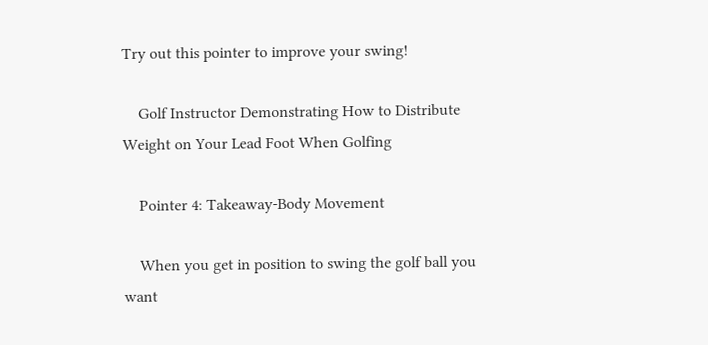Try out this pointer to improve your swing!

    Golf Instructor Demonstrating How to Distribute Weight on Your Lead Foot When Golfing

    Pointer 4: Takeaway-Body Movement

    When you get in position to swing the golf ball you want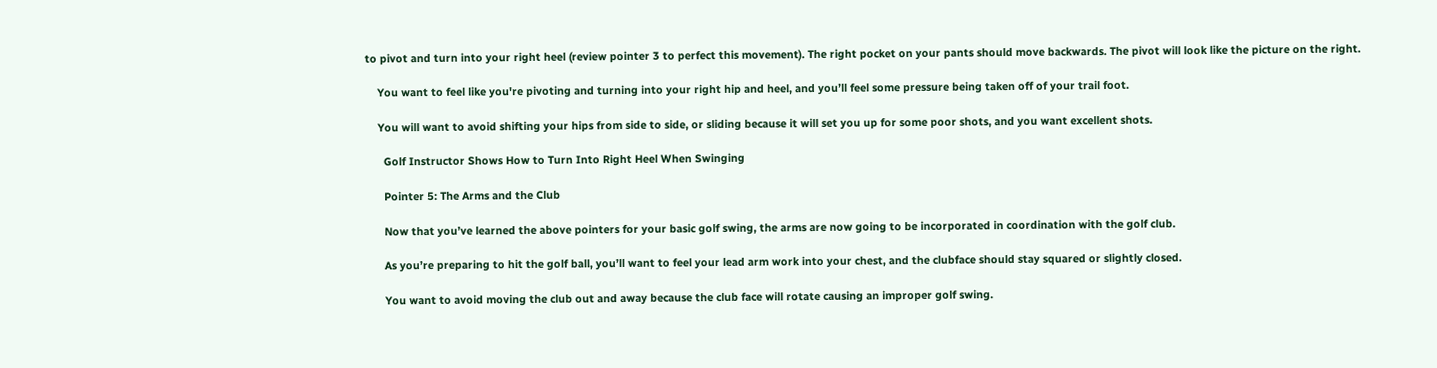to pivot and turn into your right heel (review pointer 3 to perfect this movement). The right pocket on your pants should move backwards. The pivot will look like the picture on the right.

    You want to feel like you're pivoting and turning into your right hip and heel, and you’ll feel some pressure being taken off of your trail foot.

    You will want to avoid shifting your hips from side to side, or sliding because it will set you up for some poor shots, and you want excellent shots.

      Golf Instructor Shows How to Turn Into Right Heel When Swinging

      Pointer 5: The Arms and the Club

      Now that you’ve learned the above pointers for your basic golf swing, the arms are now going to be incorporated in coordination with the golf club.

      As you’re preparing to hit the golf ball, you’ll want to feel your lead arm work into your chest, and the clubface should stay squared or slightly closed.

      You want to avoid moving the club out and away because the club face will rotate causing an improper golf swing.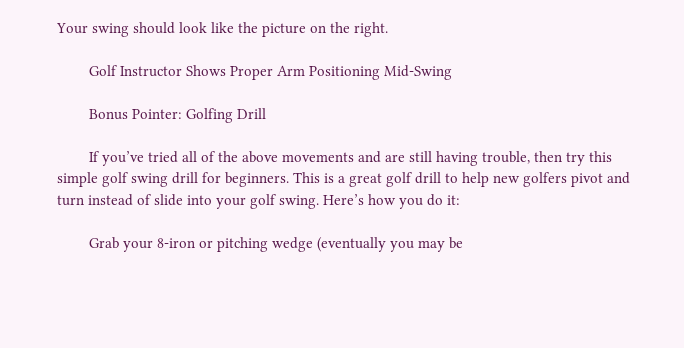Your swing should look like the picture on the right.

        Golf Instructor Shows Proper Arm Positioning Mid-Swing

        Bonus Pointer: Golfing Drill

        If you’ve tried all of the above movements and are still having trouble, then try this simple golf swing drill for beginners. This is a great golf drill to help new golfers pivot and turn instead of slide into your golf swing. Here’s how you do it:

        Grab your 8-iron or pitching wedge (eventually you may be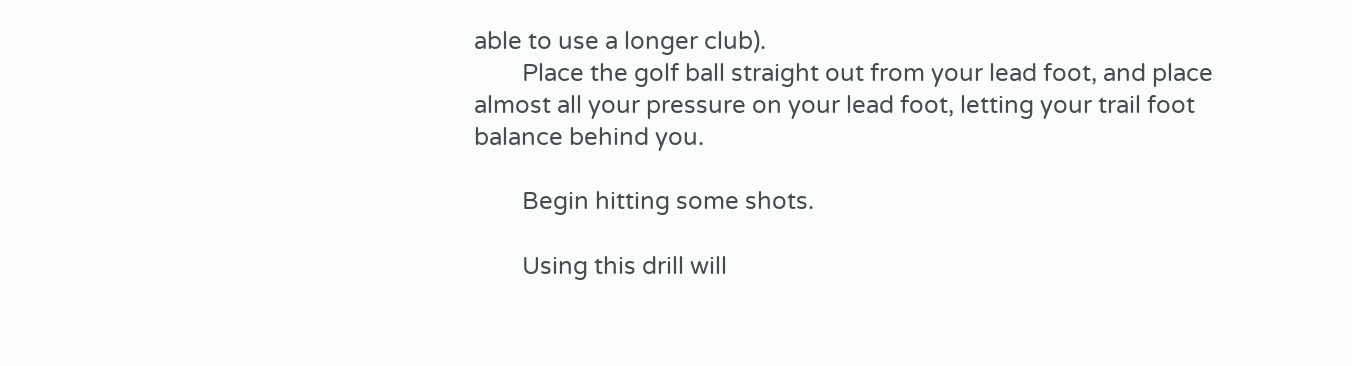able to use a longer club).
        Place the golf ball straight out from your lead foot, and place almost all your pressure on your lead foot, letting your trail foot balance behind you.

        Begin hitting some shots.

        Using this drill will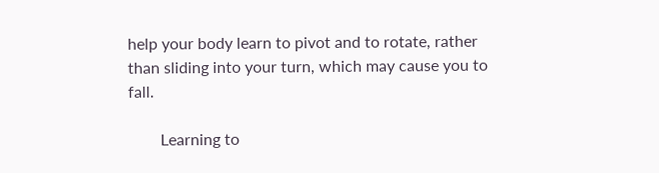help your body learn to pivot and to rotate, rather than sliding into your turn, which may cause you to fall.

        Learning to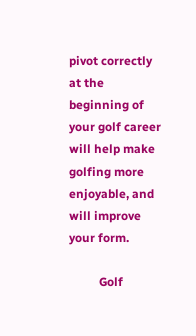pivot correctly at the beginning of your golf career will help make golfing more enjoyable, and will improve your form.

          Golf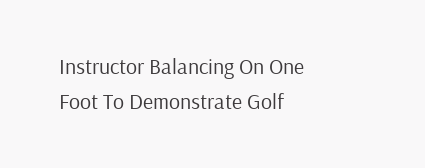Instructor Balancing On One Foot To Demonstrate Golf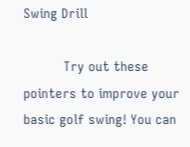Swing Drill

          Try out these pointers to improve your basic golf swing! You can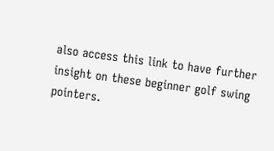also access this link to have further insight on these beginner golf swing pointers.